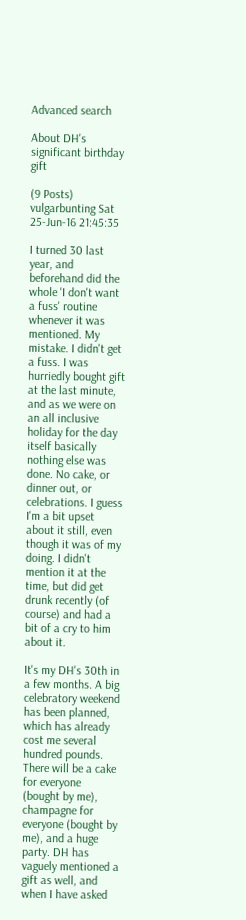Advanced search

About DH's significant birthday gift

(9 Posts)
vulgarbunting Sat 25-Jun-16 21:45:35

I turned 30 last year, and beforehand did the whole 'I don't want a fuss' routine whenever it was mentioned. My mistake. I didn't get a fuss. I was hurriedly bought gift at the last minute, and as we were on an all inclusive holiday for the day itself basically nothing else was done. No cake, or dinner out, or celebrations. I guess I'm a bit upset about it still, even though it was of my doing. I didn't mention it at the time, but did get drunk recently (of course) and had a bit of a cry to him about it.

It's my DH's 30th in a few months. A big celebratory weekend has been planned, which has already cost me several hundred pounds. There will be a cake for everyone (bought by me), champagne for everyone (bought by me), and a huge party. DH has vaguely mentioned a gift as well, and when I have asked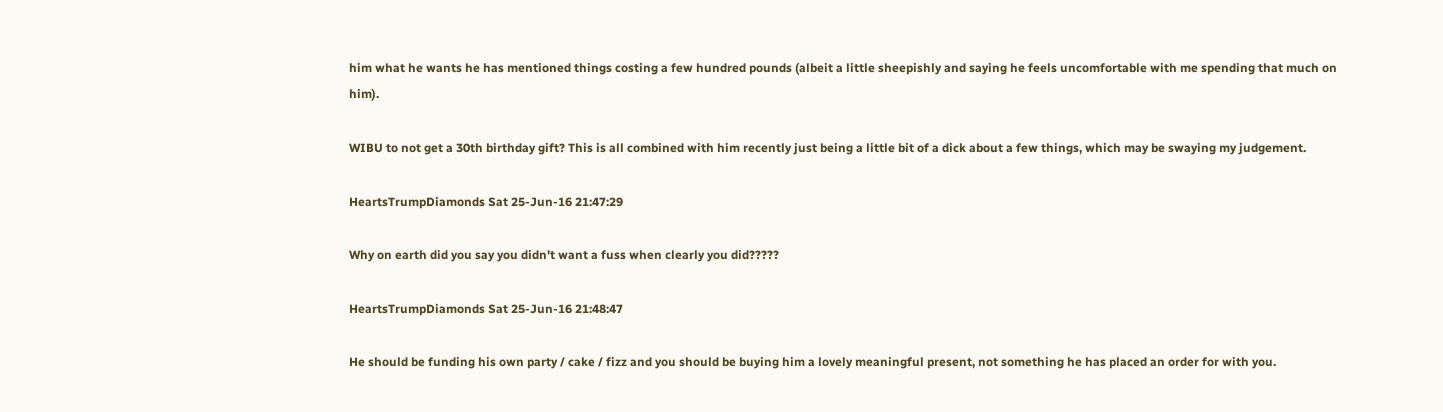him what he wants he has mentioned things costing a few hundred pounds (albeit a little sheepishly and saying he feels uncomfortable with me spending that much on him).

WIBU to not get a 30th birthday gift? This is all combined with him recently just being a little bit of a dick about a few things, which may be swaying my judgement.

HeartsTrumpDiamonds Sat 25-Jun-16 21:47:29

Why on earth did you say you didn't want a fuss when clearly you did?????

HeartsTrumpDiamonds Sat 25-Jun-16 21:48:47

He should be funding his own party / cake / fizz and you should be buying him a lovely meaningful present, not something he has placed an order for with you.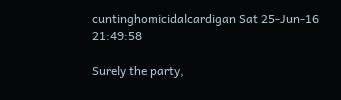cuntinghomicidalcardigan Sat 25-Jun-16 21:49:58

Surely the party,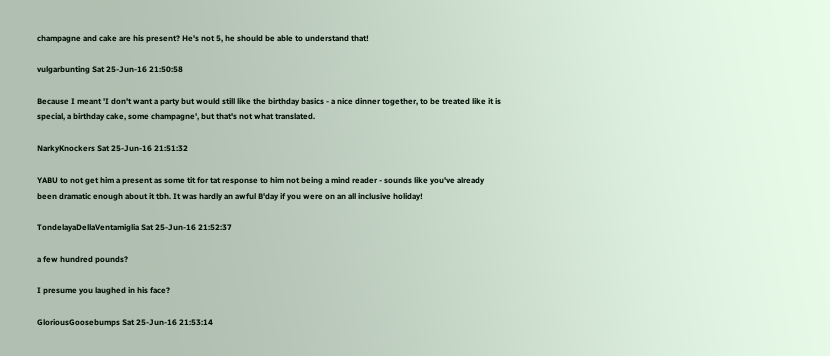champagne and cake are his present? He's not 5, he should be able to understand that!

vulgarbunting Sat 25-Jun-16 21:50:58

Because I meant 'I don't want a party but would still like the birthday basics - a nice dinner together, to be treated like it is special, a birthday cake, some champagne', but that's not what translated.

NarkyKnockers Sat 25-Jun-16 21:51:32

YABU to not get him a present as some tit for tat response to him not being a mind reader - sounds like you've already been dramatic enough about it tbh. It was hardly an awful B'day if you were on an all inclusive holiday!

TondelayaDellaVentamiglia Sat 25-Jun-16 21:52:37

a few hundred pounds?

I presume you laughed in his face?

GloriousGoosebumps Sat 25-Jun-16 21:53:14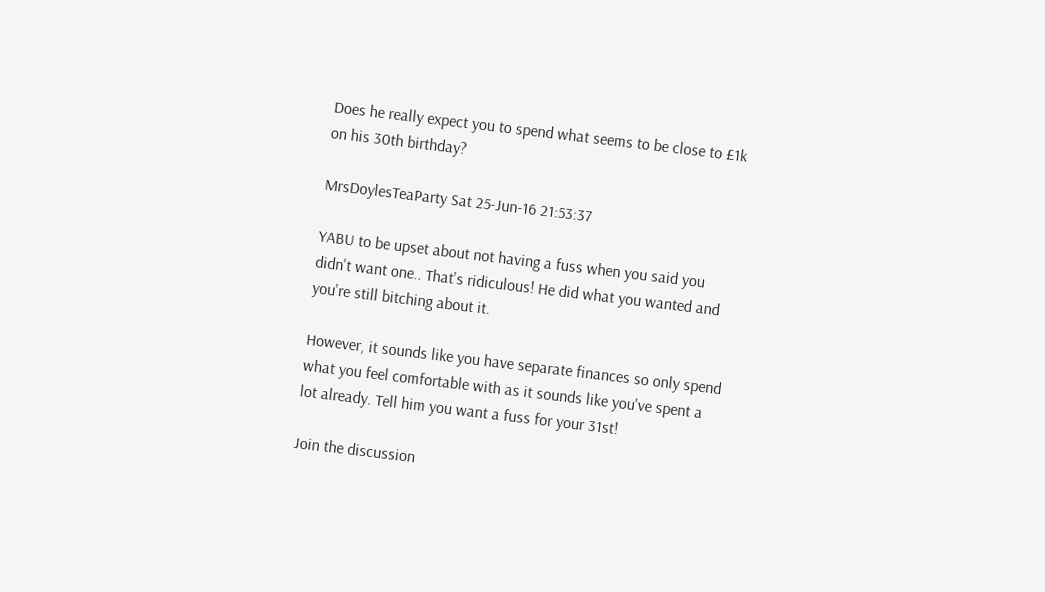Does he really expect you to spend what seems to be close to £1k on his 30th birthday?

MrsDoylesTeaParty Sat 25-Jun-16 21:53:37

YABU to be upset about not having a fuss when you said you didn't want one.. That's ridiculous! He did what you wanted and you're still bitching about it.

However, it sounds like you have separate finances so only spend what you feel comfortable with as it sounds like you've spent a lot already. Tell him you want a fuss for your 31st!

Join the discussion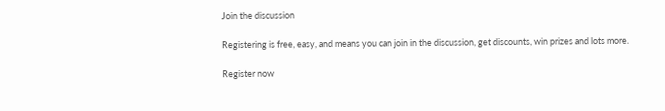Join the discussion

Registering is free, easy, and means you can join in the discussion, get discounts, win prizes and lots more.

Register now